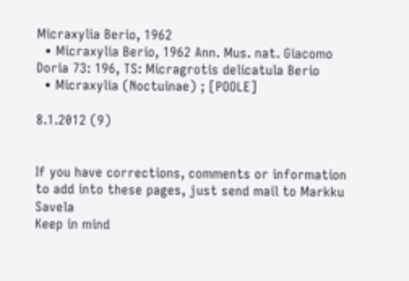Micraxylia Berio, 1962
  • Micraxylia Berio, 1962 Ann. Mus. nat. Giacomo Doria 73: 196, TS: Micragrotis delicatula Berio
  • Micraxylia (Noctuinae) ; [POOLE]

8.1.2012 (9)


If you have corrections, comments or information to add into these pages, just send mail to Markku Savela
Keep in mind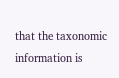that the taxonomic information is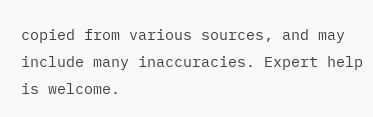copied from various sources, and may include many inaccuracies. Expert help is welcome.